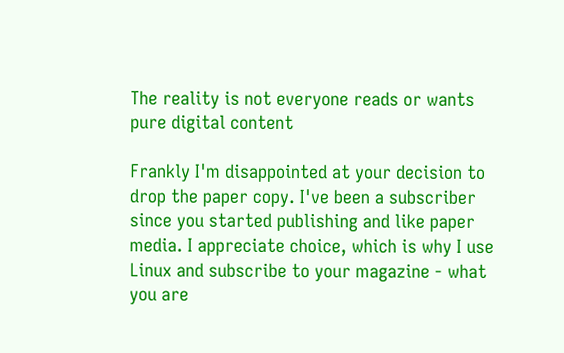The reality is not everyone reads or wants pure digital content

Frankly I'm disappointed at your decision to drop the paper copy. I've been a subscriber since you started publishing and like paper media. I appreciate choice, which is why I use Linux and subscribe to your magazine - what you are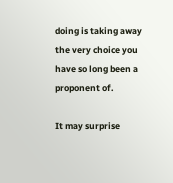doing is taking away the very choice you have so long been a proponent of.

It may surprise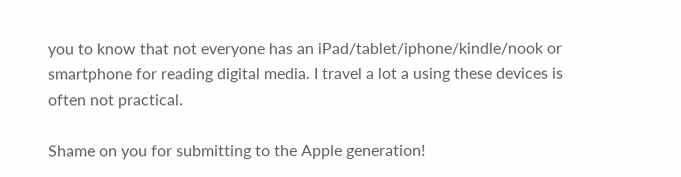you to know that not everyone has an iPad/tablet/iphone/kindle/nook or smartphone for reading digital media. I travel a lot a using these devices is often not practical.

Shame on you for submitting to the Apple generation!